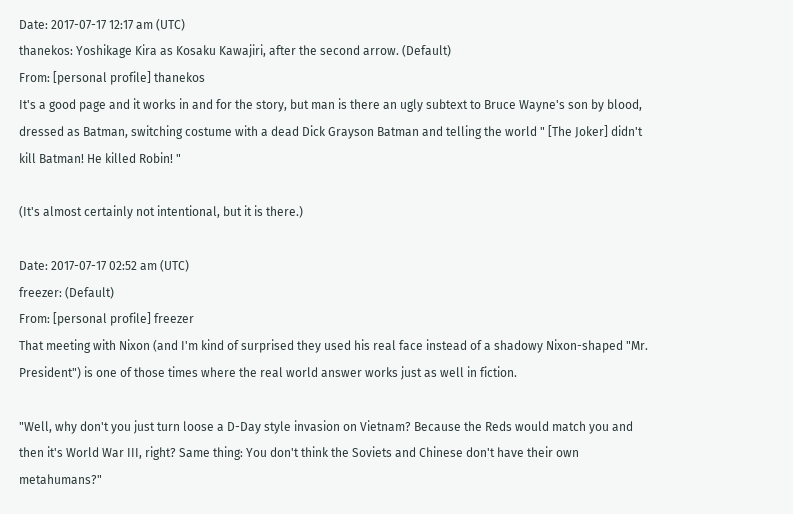Date: 2017-07-17 12:17 am (UTC)
thanekos: Yoshikage Kira as Kosaku Kawajiri, after the second arrow. (Default)
From: [personal profile] thanekos
It's a good page and it works in and for the story, but man is there an ugly subtext to Bruce Wayne's son by blood, dressed as Batman, switching costume with a dead Dick Grayson Batman and telling the world " [The Joker] didn't kill Batman! He killed Robin! "

(It's almost certainly not intentional, but it is there.)

Date: 2017-07-17 02:52 am (UTC)
freezer: (Default)
From: [personal profile] freezer
That meeting with Nixon (and I'm kind of surprised they used his real face instead of a shadowy Nixon-shaped "Mr. President") is one of those times where the real world answer works just as well in fiction.

"Well, why don't you just turn loose a D-Day style invasion on Vietnam? Because the Reds would match you and then it's World War III, right? Same thing: You don't think the Soviets and Chinese don't have their own metahumans?"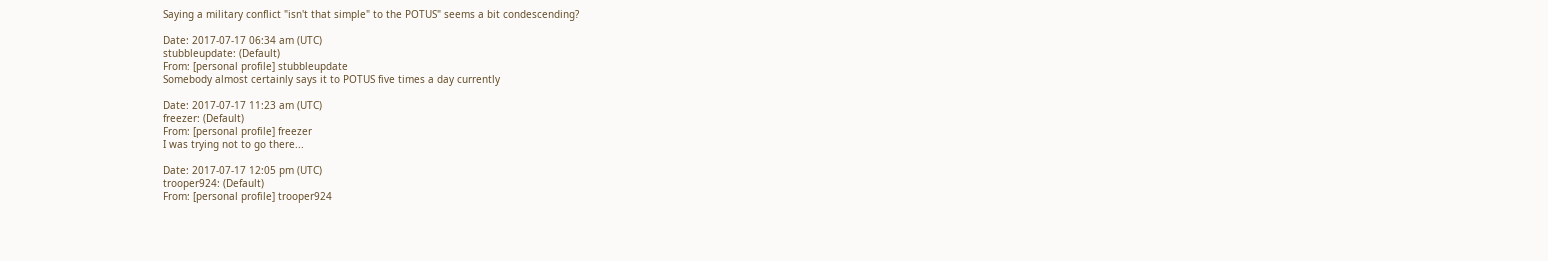Saying a military conflict "isn't that simple" to the POTUS" seems a bit condescending?

Date: 2017-07-17 06:34 am (UTC)
stubbleupdate: (Default)
From: [personal profile] stubbleupdate
Somebody almost certainly says it to POTUS five times a day currently

Date: 2017-07-17 11:23 am (UTC)
freezer: (Default)
From: [personal profile] freezer
I was trying not to go there...

Date: 2017-07-17 12:05 pm (UTC)
trooper924: (Default)
From: [personal profile] trooper924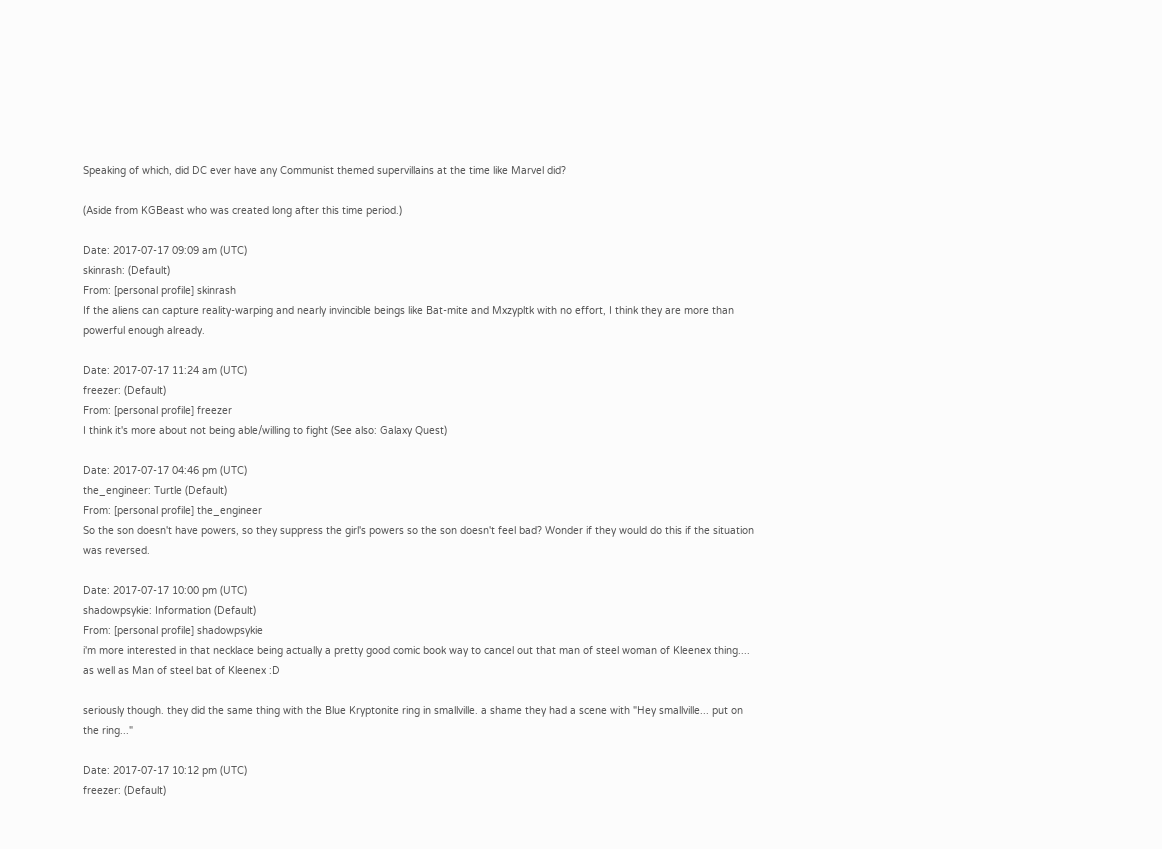Speaking of which, did DC ever have any Communist themed supervillains at the time like Marvel did?

(Aside from KGBeast who was created long after this time period.)

Date: 2017-07-17 09:09 am (UTC)
skinrash: (Default)
From: [personal profile] skinrash
If the aliens can capture reality-warping and nearly invincible beings like Bat-mite and Mxzypltk with no effort, I think they are more than powerful enough already.

Date: 2017-07-17 11:24 am (UTC)
freezer: (Default)
From: [personal profile] freezer
I think it's more about not being able/willing to fight (See also: Galaxy Quest)

Date: 2017-07-17 04:46 pm (UTC)
the_engineer: Turtle (Default)
From: [personal profile] the_engineer
So the son doesn't have powers, so they suppress the girl's powers so the son doesn't feel bad? Wonder if they would do this if the situation was reversed.

Date: 2017-07-17 10:00 pm (UTC)
shadowpsykie: Information (Default)
From: [personal profile] shadowpsykie
i'm more interested in that necklace being actually a pretty good comic book way to cancel out that man of steel woman of Kleenex thing.... as well as Man of steel bat of Kleenex :D

seriously though. they did the same thing with the Blue Kryptonite ring in smallville. a shame they had a scene with "Hey smallville... put on the ring..."

Date: 2017-07-17 10:12 pm (UTC)
freezer: (Default)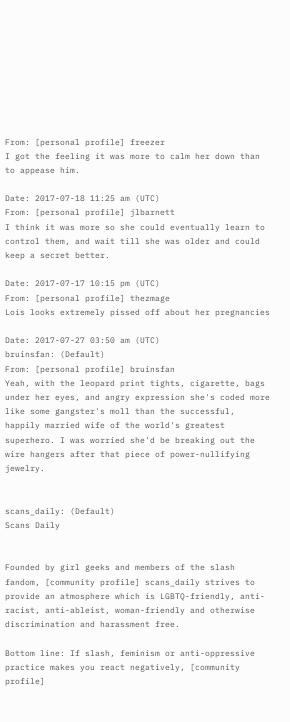From: [personal profile] freezer
I got the feeling it was more to calm her down than to appease him.

Date: 2017-07-18 11:25 am (UTC)
From: [personal profile] jlbarnett
I think it was more so she could eventually learn to control them, and wait till she was older and could keep a secret better.

Date: 2017-07-17 10:15 pm (UTC)
From: [personal profile] thezmage
Lois looks extremely pissed off about her pregnancies

Date: 2017-07-27 03:50 am (UTC)
bruinsfan: (Default)
From: [personal profile] bruinsfan
Yeah, with the leopard print tights, cigarette, bags under her eyes, and angry expression she's coded more like some gangster's moll than the successful, happily married wife of the world's greatest superhero. I was worried she'd be breaking out the wire hangers after that piece of power-nullifying jewelry.


scans_daily: (Default)
Scans Daily


Founded by girl geeks and members of the slash fandom, [community profile] scans_daily strives to provide an atmosphere which is LGBTQ-friendly, anti-racist, anti-ableist, woman-friendly and otherwise discrimination and harassment free.

Bottom line: If slash, feminism or anti-oppressive practice makes you react negatively, [community profile]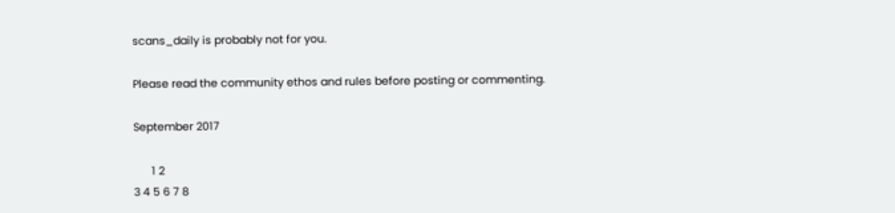scans_daily is probably not for you.

Please read the community ethos and rules before posting or commenting.

September 2017

      1 2
3 4 5 6 7 8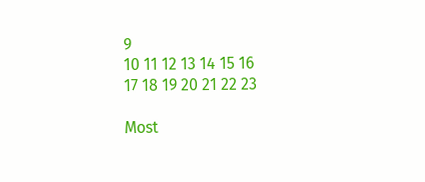9
10 11 12 13 14 15 16
17 18 19 20 21 22 23

Most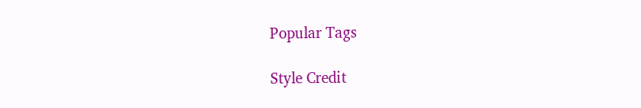Popular Tags

Style Credit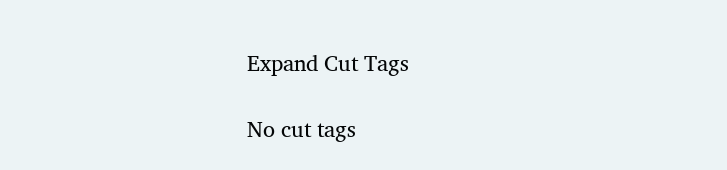Expand Cut Tags

No cut tags